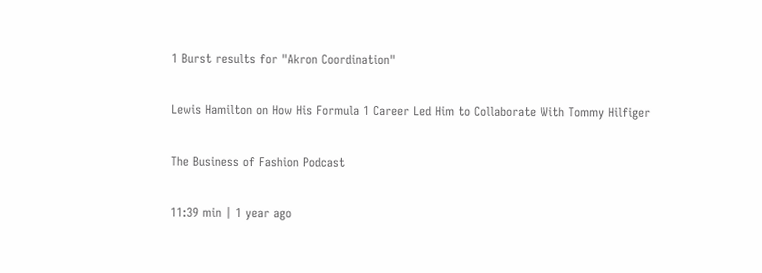1 Burst results for "Akron Coordination"

Lewis Hamilton on How His Formula 1 Career Led Him to Collaborate With Tommy Hilfiger

The Business of Fashion Podcast

11:39 min | 1 year ago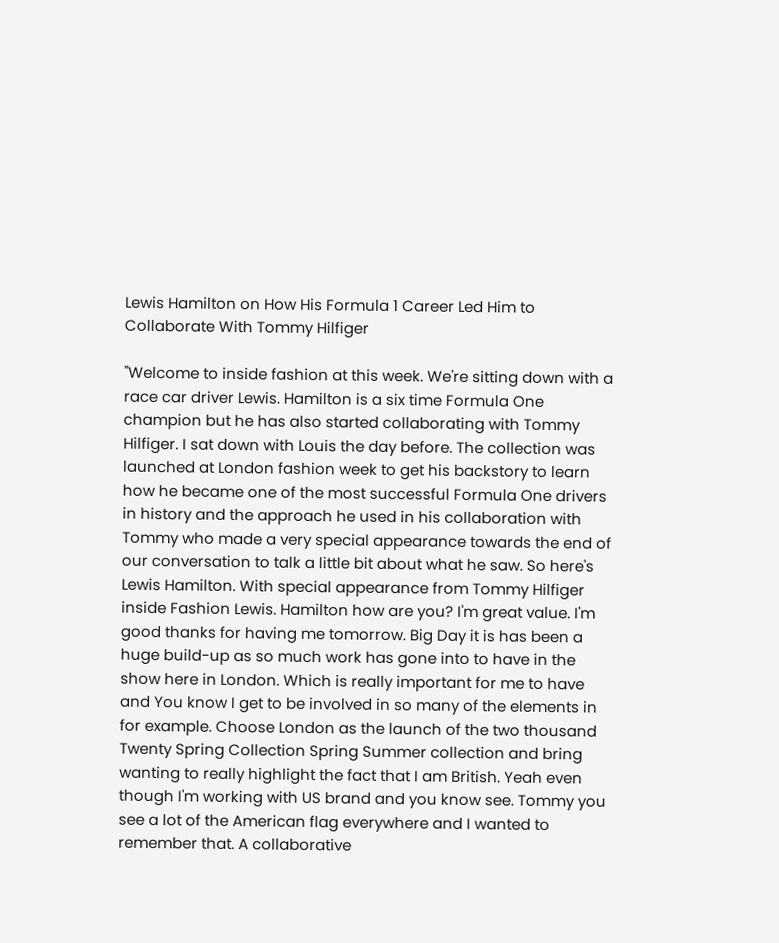Lewis Hamilton on How His Formula 1 Career Led Him to Collaborate With Tommy Hilfiger

"Welcome to inside fashion at this week. We're sitting down with a race car driver Lewis. Hamilton is a six time Formula One champion but he has also started collaborating with Tommy Hilfiger. I sat down with Louis the day before. The collection was launched at London fashion week to get his backstory to learn how he became one of the most successful Formula One drivers in history and the approach he used in his collaboration with Tommy who made a very special appearance towards the end of our conversation to talk a little bit about what he saw. So here's Lewis Hamilton. With special appearance from Tommy Hilfiger inside Fashion Lewis. Hamilton how are you? I'm great value. I'm good thanks for having me tomorrow. Big Day it is has been a huge build-up as so much work has gone into to have in the show here in London. Which is really important for me to have and You know I get to be involved in so many of the elements in for example. Choose London as the launch of the two thousand Twenty Spring Collection Spring Summer collection and bring wanting to really highlight the fact that I am British. Yeah even though I'm working with US brand and you know see. Tommy you see a lot of the American flag everywhere and I wanted to remember that. A collaborative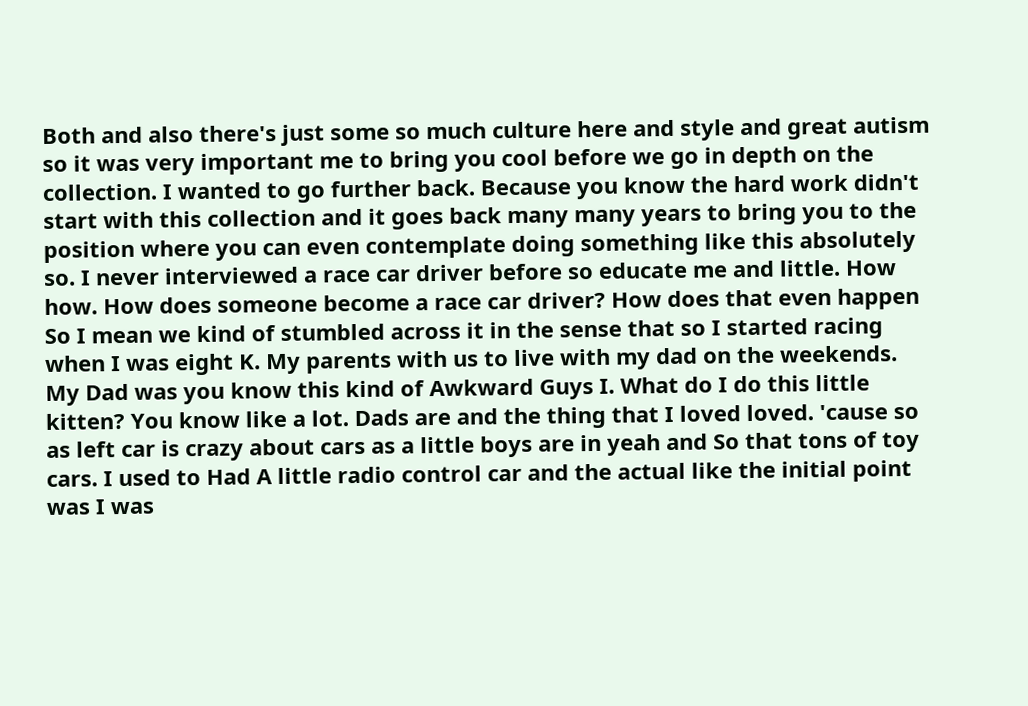Both and also there's just some so much culture here and style and great autism so it was very important me to bring you cool before we go in depth on the collection. I wanted to go further back. Because you know the hard work didn't start with this collection and it goes back many many years to bring you to the position where you can even contemplate doing something like this absolutely so. I never interviewed a race car driver before so educate me and little. How how. How does someone become a race car driver? How does that even happen So I mean we kind of stumbled across it in the sense that so I started racing when I was eight K. My parents with us to live with my dad on the weekends. My Dad was you know this kind of Awkward Guys I. What do I do this little kitten? You know like a lot. Dads are and the thing that I loved loved. 'cause so as left car is crazy about cars as a little boys are in yeah and So that tons of toy cars. I used to Had A little radio control car and the actual like the initial point was I was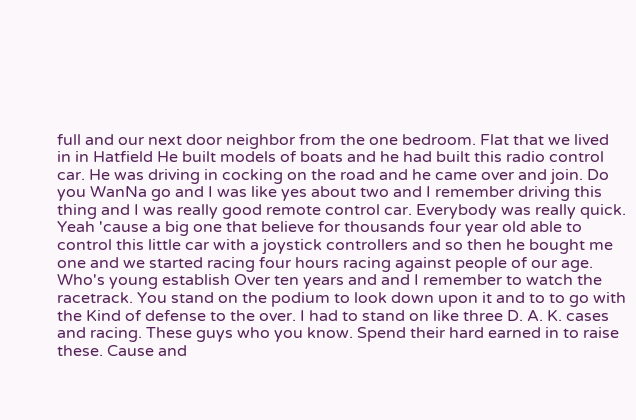full and our next door neighbor from the one bedroom. Flat that we lived in in Hatfield He built models of boats and he had built this radio control car. He was driving in cocking on the road and he came over and join. Do you WanNa go and I was like yes about two and I remember driving this thing and I was really good remote control car. Everybody was really quick. Yeah 'cause a big one that believe for thousands four year old able to control this little car with a joystick controllers and so then he bought me one and we started racing four hours racing against people of our age. Who's young establish Over ten years and and I remember to watch the racetrack. You stand on the podium to look down upon it and to to go with the Kind of defense to the over. I had to stand on like three D. A. K. cases and racing. These guys who you know. Spend their hard earned in to raise these. Cause and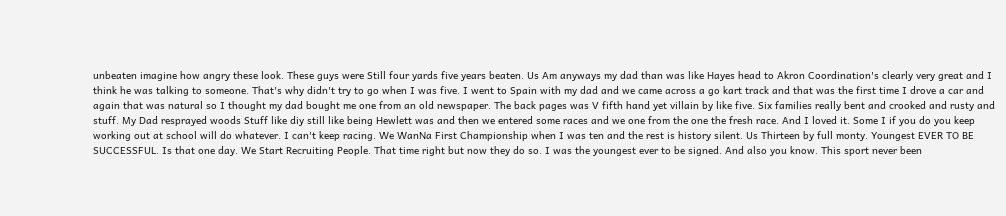unbeaten imagine how angry these look. These guys were Still four yards five years beaten. Us Am anyways my dad than was like Hayes head to Akron Coordination's clearly very great and I think he was talking to someone. That's why didn't try to go when I was five. I went to Spain with my dad and we came across a go kart track and that was the first time I drove a car and again that was natural so I thought my dad bought me one from an old newspaper. The back pages was V fifth hand yet villain by like five. Six families really bent and crooked and rusty and stuff. My Dad resprayed woods Stuff like diy still like being Hewlett was and then we entered some races and we one from the one the fresh race. And I loved it. Some I if you do you keep working out at school will do whatever. I can't keep racing. We WanNa First Championship when I was ten and the rest is history silent. Us Thirteen by full monty. Youngest EVER TO BE SUCCESSFUL. Is that one day. We Start Recruiting People. That time right but now they do so. I was the youngest ever to be signed. And also you know. This sport never been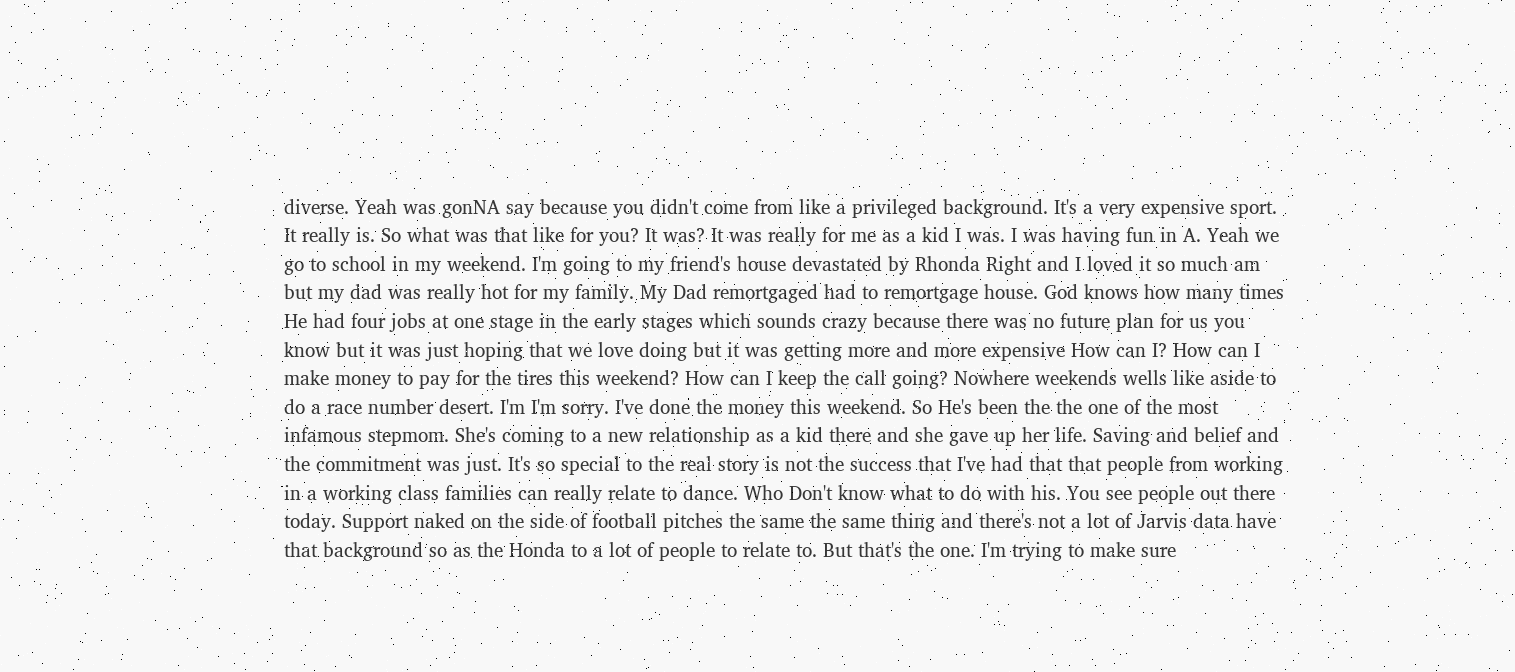diverse. Yeah was gonNA say because you didn't come from like a privileged background. It's a very expensive sport. It really is. So what was that like for you? It was? It was really for me as a kid I was. I was having fun in A. Yeah we go to school in my weekend. I'm going to my friend's house devastated by Rhonda Right and I loved it so much am but my dad was really hot for my family. My Dad remortgaged had to remortgage house. God knows how many times He had four jobs at one stage in the early stages which sounds crazy because there was no future plan for us you know but it was just hoping that we love doing but it was getting more and more expensive How can I? How can I make money to pay for the tires this weekend? How can I keep the call going? Nowhere weekends wells like aside to do a race number desert. I'm I'm sorry. I've done the money this weekend. So He's been the the one of the most infamous stepmom. She's coming to a new relationship as a kid there and she gave up her life. Saving and belief and the commitment was just. It's so special to the real story is not the success that I've had that that people from working in a working class families can really relate to dance. Who Don't know what to do with his. You see people out there today. Support naked on the side of football pitches the same the same thing and there's not a lot of Jarvis data have that background so as the Honda to a lot of people to relate to. But that's the one. I'm trying to make sure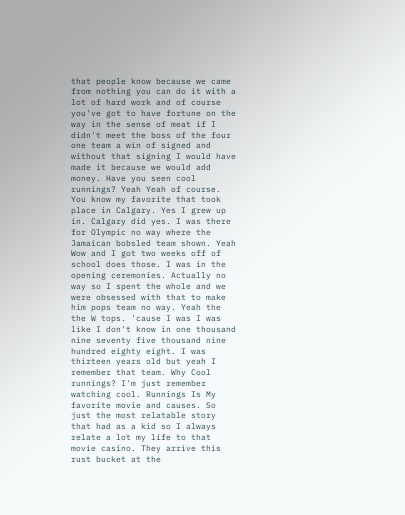that people know because we came from nothing you can do it with a lot of hard work and of course you've got to have fortune on the way in the sense of meat if I didn't meet the boss of the four one team a win of signed and without that signing I would have made it because we would add money. Have you seen cool runnings? Yeah Yeah of course. You know my favorite that took place in Calgary. Yes I grew up in. Calgary did yes. I was there for Olympic no way where the Jamaican bobsled team shown. Yeah Wow and I got two weeks off of school does those. I was in the opening ceremonies. Actually no way so I spent the whole and we were obsessed with that to make him pops team no way. Yeah the the W tops. 'cause I was I was like I don't know in one thousand nine seventy five thousand nine hundred eighty eight. I was thirteen years old but yeah I remember that team. Why Cool runnings? I'm just remember watching cool. Runnings Is My favorite movie and causes. So just the most relatable story that had as a kid so I always relate a lot my life to that movie casino. They arrive this rust bucket at the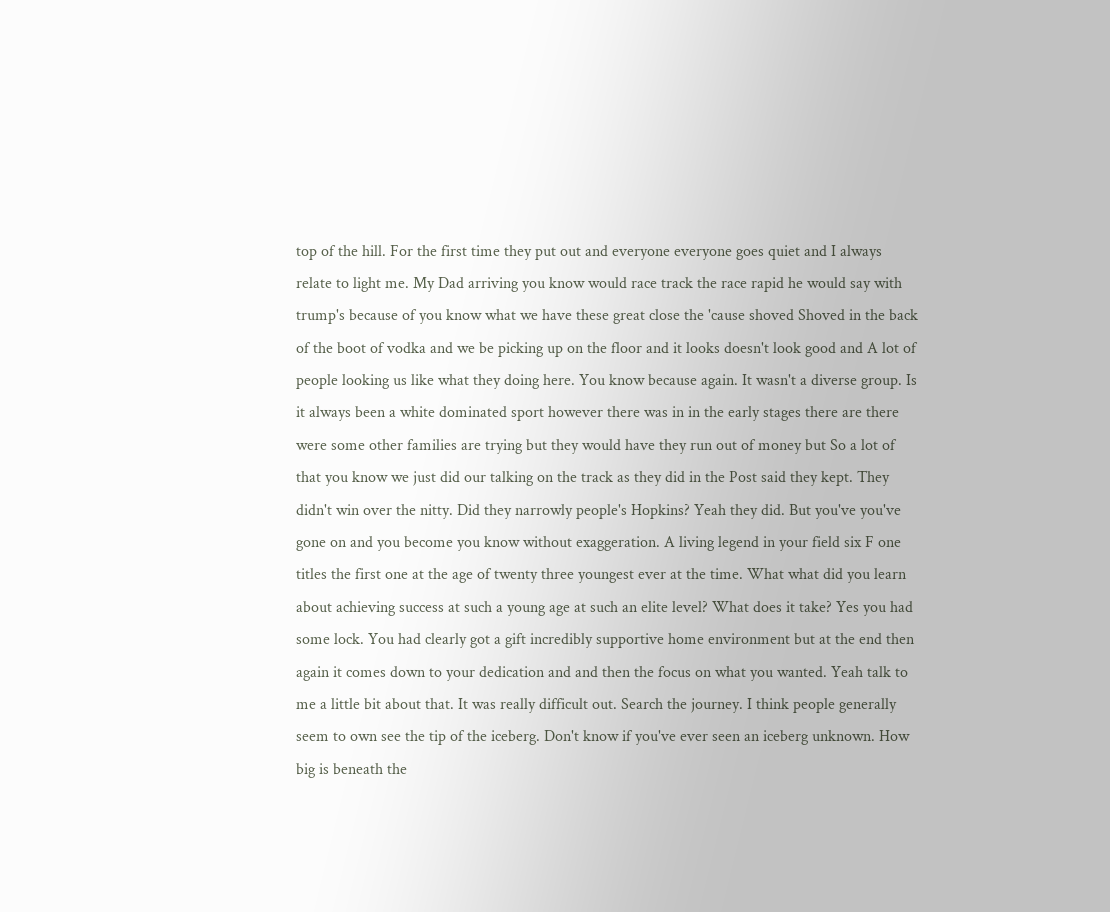top of the hill. For the first time they put out and everyone everyone goes quiet and I always relate to light me. My Dad arriving you know would race track the race rapid he would say with trump's because of you know what we have these great close the 'cause shoved Shoved in the back of the boot of vodka and we be picking up on the floor and it looks doesn't look good and A lot of people looking us like what they doing here. You know because again. It wasn't a diverse group. Is it always been a white dominated sport however there was in in the early stages there are there were some other families are trying but they would have they run out of money but So a lot of that you know we just did our talking on the track as they did in the Post said they kept. They didn't win over the nitty. Did they narrowly people's Hopkins? Yeah they did. But you've you've gone on and you become you know without exaggeration. A living legend in your field six F one titles the first one at the age of twenty three youngest ever at the time. What what did you learn about achieving success at such a young age at such an elite level? What does it take? Yes you had some lock. You had clearly got a gift incredibly supportive home environment but at the end then again it comes down to your dedication and and then the focus on what you wanted. Yeah talk to me a little bit about that. It was really difficult out. Search the journey. I think people generally seem to own see the tip of the iceberg. Don't know if you've ever seen an iceberg unknown. How big is beneath the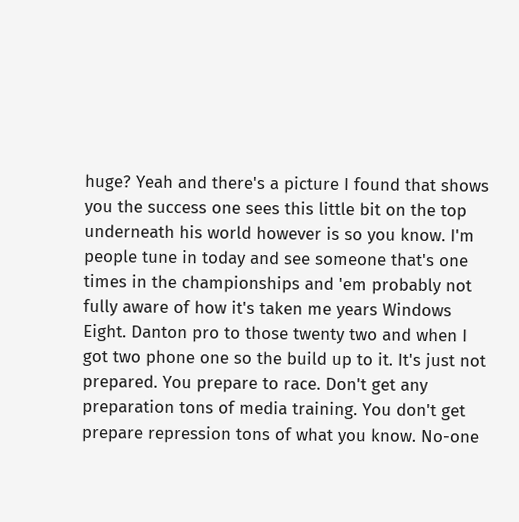huge? Yeah and there's a picture I found that shows you the success one sees this little bit on the top underneath his world however is so you know. I'm people tune in today and see someone that's one times in the championships and 'em probably not fully aware of how it's taken me years Windows Eight. Danton pro to those twenty two and when I got two phone one so the build up to it. It's just not prepared. You prepare to race. Don't get any preparation tons of media training. You don't get prepare repression tons of what you know. No-one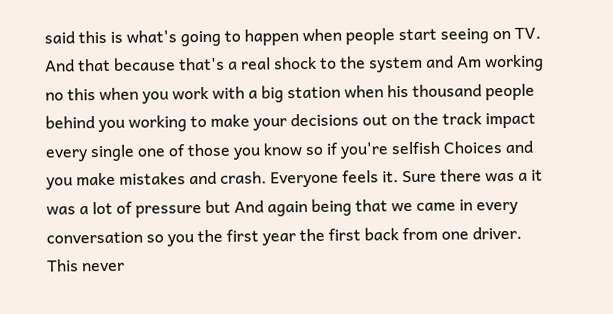said this is what's going to happen when people start seeing on TV. And that because that's a real shock to the system and Am working no this when you work with a big station when his thousand people behind you working to make your decisions out on the track impact every single one of those you know so if you're selfish Choices and you make mistakes and crash. Everyone feels it. Sure there was a it was a lot of pressure but And again being that we came in every conversation so you the first year the first back from one driver. This never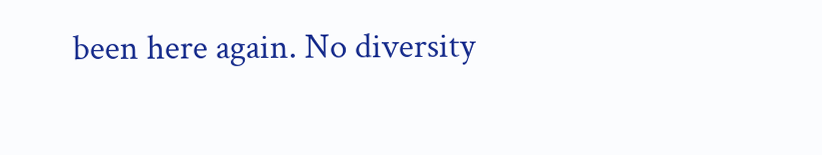been here again. No diversity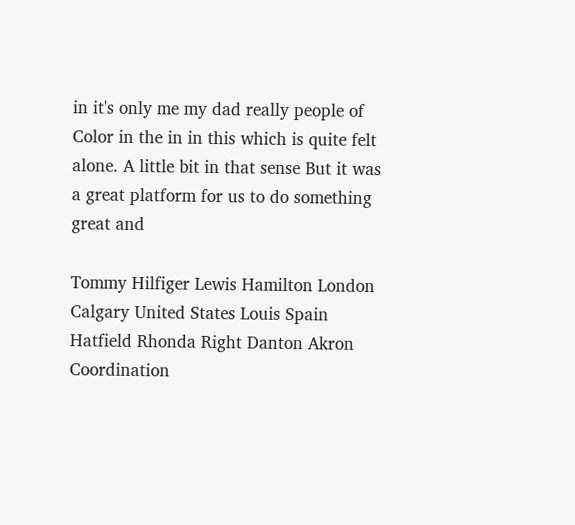in it's only me my dad really people of Color in the in in this which is quite felt alone. A little bit in that sense But it was a great platform for us to do something great and

Tommy Hilfiger Lewis Hamilton London Calgary United States Louis Spain Hatfield Rhonda Right Danton Akron Coordination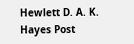Hewlett D. A. K. Hayes Post